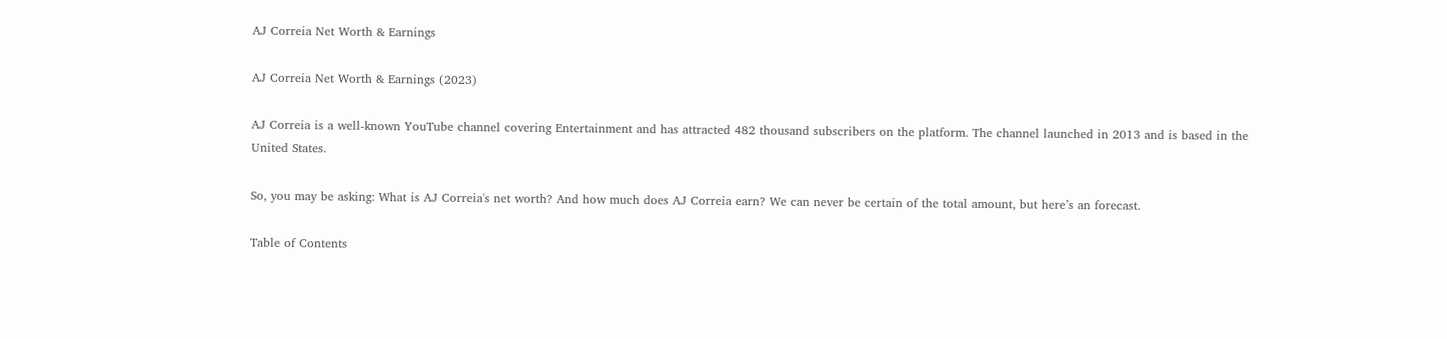AJ Correia Net Worth & Earnings

AJ Correia Net Worth & Earnings (2023)

AJ Correia is a well-known YouTube channel covering Entertainment and has attracted 482 thousand subscribers on the platform. The channel launched in 2013 and is based in the United States.

So, you may be asking: What is AJ Correia's net worth? And how much does AJ Correia earn? We can never be certain of the total amount, but here’s an forecast.

Table of Contents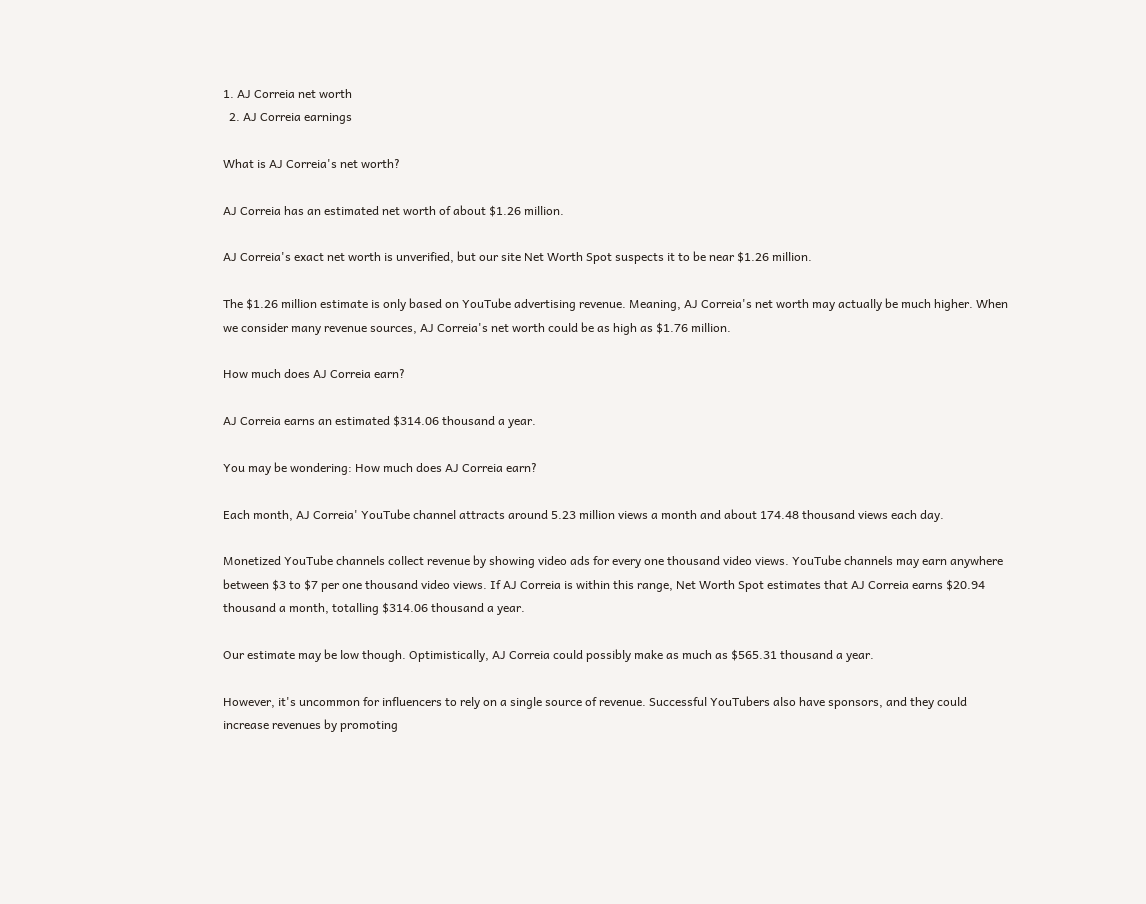1. AJ Correia net worth
  2. AJ Correia earnings

What is AJ Correia's net worth?

AJ Correia has an estimated net worth of about $1.26 million.

AJ Correia's exact net worth is unverified, but our site Net Worth Spot suspects it to be near $1.26 million.

The $1.26 million estimate is only based on YouTube advertising revenue. Meaning, AJ Correia's net worth may actually be much higher. When we consider many revenue sources, AJ Correia's net worth could be as high as $1.76 million.

How much does AJ Correia earn?

AJ Correia earns an estimated $314.06 thousand a year.

You may be wondering: How much does AJ Correia earn?

Each month, AJ Correia' YouTube channel attracts around 5.23 million views a month and about 174.48 thousand views each day.

Monetized YouTube channels collect revenue by showing video ads for every one thousand video views. YouTube channels may earn anywhere between $3 to $7 per one thousand video views. If AJ Correia is within this range, Net Worth Spot estimates that AJ Correia earns $20.94 thousand a month, totalling $314.06 thousand a year.

Our estimate may be low though. Optimistically, AJ Correia could possibly make as much as $565.31 thousand a year.

However, it's uncommon for influencers to rely on a single source of revenue. Successful YouTubers also have sponsors, and they could increase revenues by promoting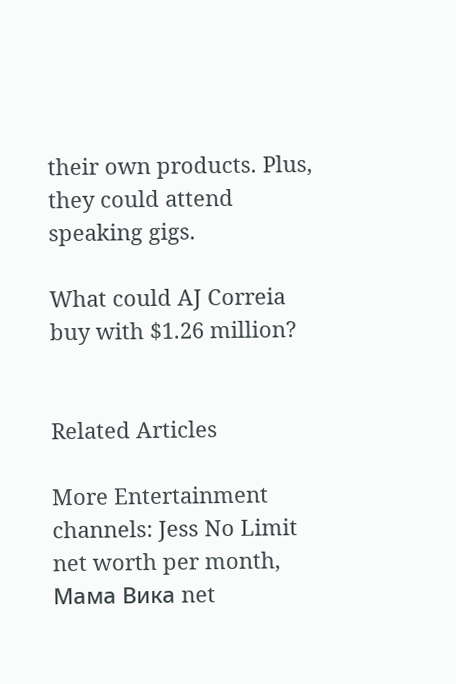their own products. Plus, they could attend speaking gigs.

What could AJ Correia buy with $1.26 million?


Related Articles

More Entertainment channels: Jess No Limit net worth per month, Мама Вика net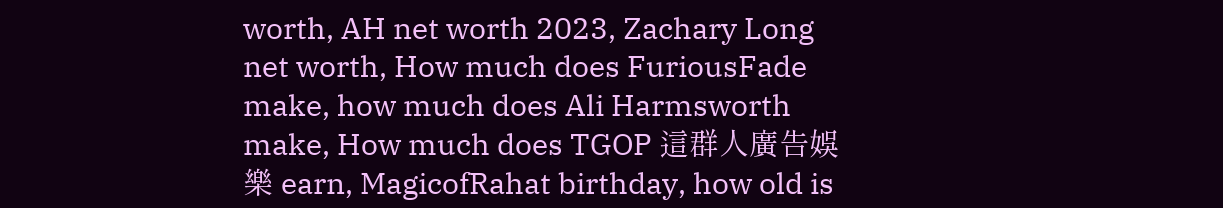worth, AH net worth 2023, Zachary Long net worth, How much does FuriousFade make, how much does Ali Harmsworth make, How much does TGOP 這群人廣告娛樂 earn, MagicofRahat birthday, how old is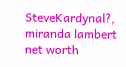SteveKardynal?, miranda lambert net worth